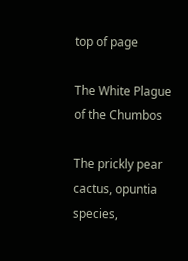top of page

The White Plague of the Chumbos

The prickly pear cactus, opuntia species,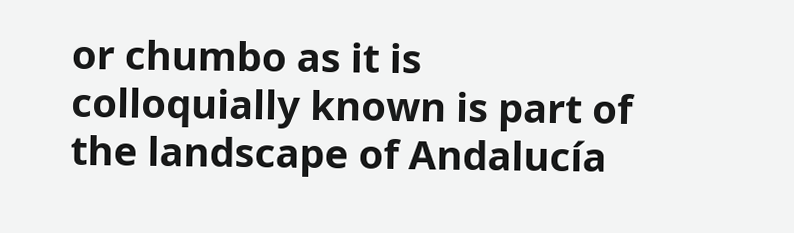or chumbo as it is
colloquially known is part of the landscape of Andalucía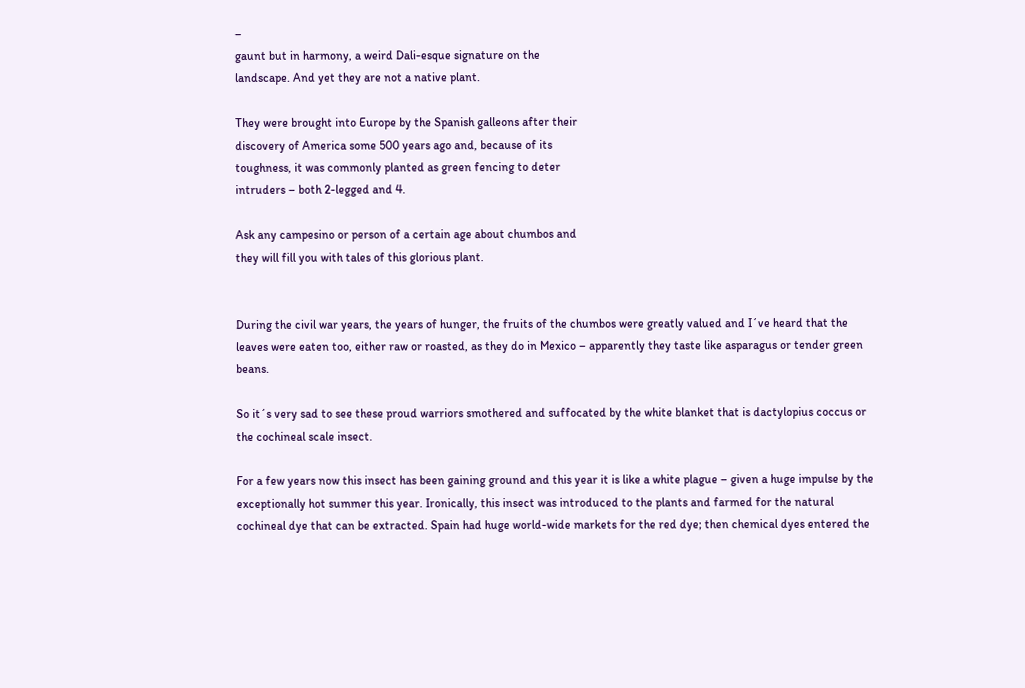–
gaunt but in harmony, a weird Dali-esque signature on the
landscape. And yet they are not a native plant.

They were brought into Europe by the Spanish galleons after their
discovery of America some 500 years ago and, because of its
toughness, it was commonly planted as green fencing to deter
intruders – both 2-legged and 4.

Ask any campesino or person of a certain age about chumbos and
they will fill you with tales of this glorious plant.


During the civil war years, the years of hunger, the fruits of the chumbos were greatly valued and I´ve heard that the leaves were eaten too, either raw or roasted, as they do in Mexico – apparently they taste like asparagus or tender green beans.

So it´s very sad to see these proud warriors smothered and suffocated by the white blanket that is dactylopius coccus or the cochineal scale insect.

For a few years now this insect has been gaining ground and this year it is like a white plague – given a huge impulse by the exceptionally hot summer this year. Ironically, this insect was introduced to the plants and farmed for the natural cochineal dye that can be extracted. Spain had huge world-wide markets for the red dye; then chemical dyes entered the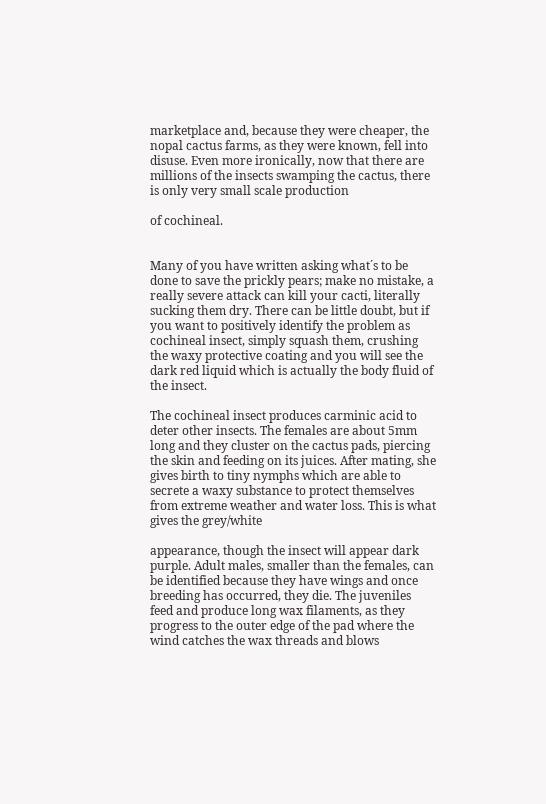marketplace and, because they were cheaper, the nopal cactus farms, as they were known, fell into disuse. Even more ironically, now that there are millions of the insects swamping the cactus, there is only very small scale production

of cochineal.


Many of you have written asking what´s to be done to save the prickly pears; make no mistake, a really severe attack can kill your cacti, literally sucking them dry. There can be little doubt, but if you want to positively identify the problem as cochineal insect, simply squash them, crushing the waxy protective coating and you will see the dark red liquid which is actually the body fluid of the insect.

The cochineal insect produces carminic acid to deter other insects. The females are about 5mm long and they cluster on the cactus pads, piercing the skin and feeding on its juices. After mating, she gives birth to tiny nymphs which are able to secrete a waxy substance to protect themselves from extreme weather and water loss. This is what gives the grey/white

appearance, though the insect will appear dark purple. Adult males, smaller than the females, can be identified because they have wings and once breeding has occurred, they die. The juveniles feed and produce long wax filaments, as they progress to the outer edge of the pad where the wind catches the wax threads and blows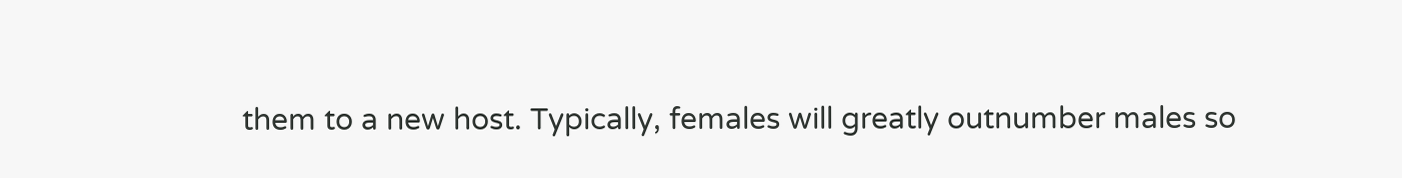them to a new host. Typically, females will greatly outnumber males so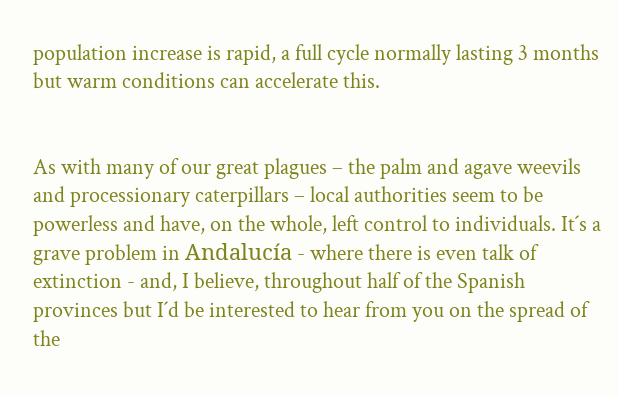population increase is rapid, a full cycle normally lasting 3 months but warm conditions can accelerate this.


As with many of our great plagues – the palm and agave weevils and processionary caterpillars – local authorities seem to be powerless and have, on the whole, left control to individuals. It´s a grave problem in Andalucía - where there is even talk of extinction - and, I believe, throughout half of the Spanish provinces but I´d be interested to hear from you on the spread of the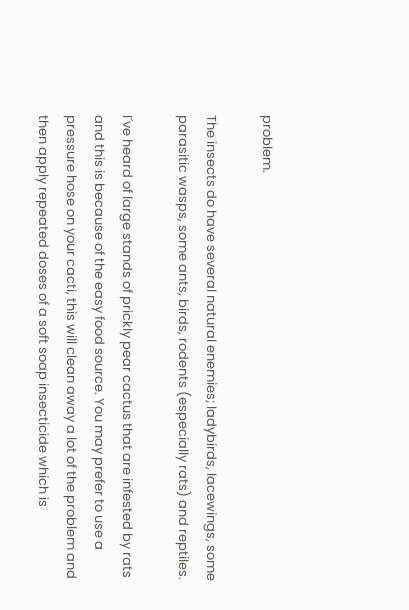problem.

The insects do have several natural enemies; ladybirds, lacewings, some parasitic wasps, some ants, birds, rodents (especially rats) and reptiles.

I´ve heard of large stands of prickly pear cactus that are infested by rats and this is because of the easy food source. You may prefer to use a pressure hose on your cacti, this will clean away a lot of the problem and then apply repeated doses of a soft soap insecticide which is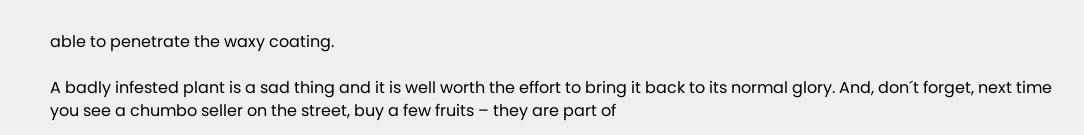able to penetrate the waxy coating.

A badly infested plant is a sad thing and it is well worth the effort to bring it back to its normal glory. And, don´t forget, next time you see a chumbo seller on the street, buy a few fruits – they are part of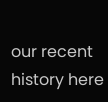our recent history here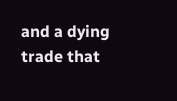and a dying trade that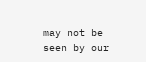may not be seen by our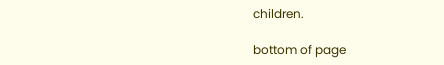children.

bottom of page